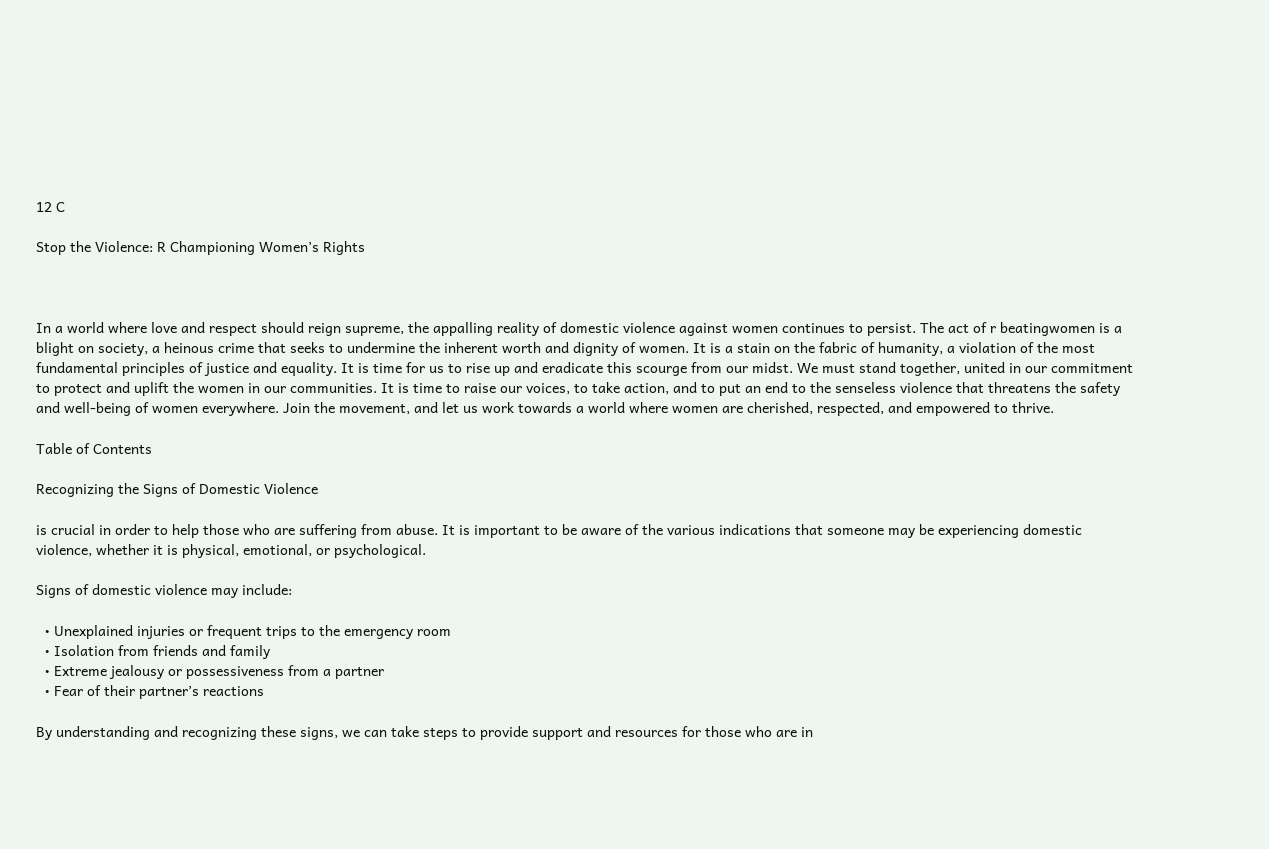12 C

Stop the Violence: R Championing Women’s Rights



In a world where love and respect should reign supreme, the appalling reality of domestic violence against women continues to persist. The act of r beatingwomen is a blight on society, a heinous crime that seeks to undermine the inherent worth and dignity of women. It is a stain on the fabric of humanity, a violation of the most fundamental principles of justice and equality. It is time for us to rise up and eradicate this scourge from our midst. We must stand together, united in our commitment to protect and uplift the women in our communities. It is time to raise our voices, to take action, and to put an end to the senseless violence that threatens the safety and well-being of women everywhere. Join the movement, and let us work towards a world where women are cherished, respected, and empowered to thrive.

Table of Contents

Recognizing the Signs of Domestic Violence

is crucial in order to help those who are suffering from abuse. It is important to be aware of the various indications that someone may be experiencing domestic violence, whether it is physical, emotional, or psychological.

Signs of domestic violence may include:

  • Unexplained injuries or frequent trips to the emergency room
  • Isolation from friends and family
  • Extreme jealousy or possessiveness from a partner
  • Fear of their partner’s reactions

By understanding and recognizing these signs, we can take steps to provide support and resources for those who are in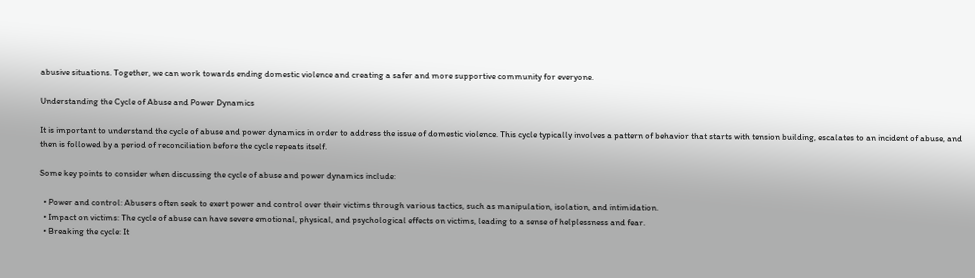abusive situations. Together, we can work towards ending domestic violence and creating a safer and more supportive community for everyone.

Understanding the Cycle of Abuse and Power Dynamics

It is important to understand the cycle of abuse and power dynamics in order to address the issue of domestic violence. This cycle typically involves a pattern of behavior that starts with tension building, escalates to an incident of abuse, and then is followed by a period of reconciliation before the cycle repeats itself.

Some key points to consider when discussing the cycle of abuse and power dynamics include:

  • Power and control: Abusers often seek to exert power and control over their victims through various tactics, such as manipulation, isolation, and intimidation.
  • Impact on victims: The cycle of abuse can have severe emotional, physical, and psychological effects on victims, leading to a sense of helplessness and fear.
  • Breaking the cycle: It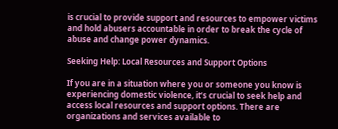is crucial to provide support and resources to empower victims and hold abusers accountable in order to break the cycle of abuse and change power dynamics.

Seeking Help: Local Resources and Support Options

If you are in a situation where you or someone you know is experiencing domestic violence, it’s crucial to seek help and access local resources and support options. There are organizations and services available to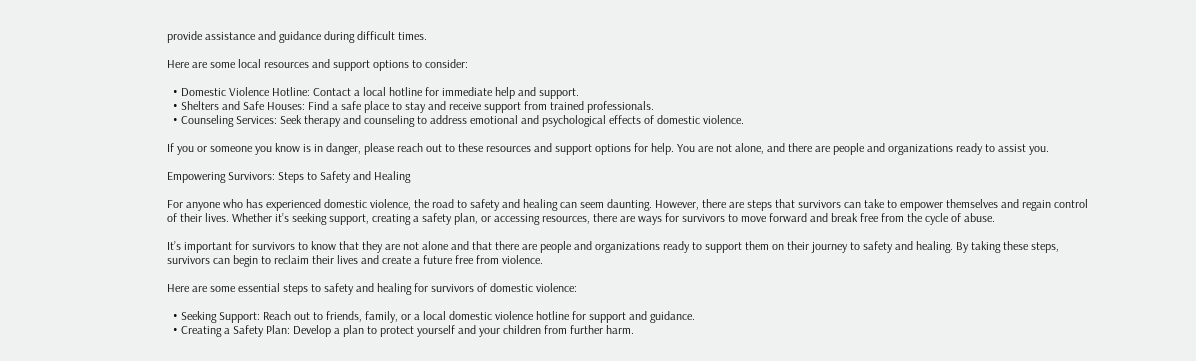provide assistance and guidance during difficult times.

Here are some local resources and support options to consider:

  • Domestic Violence Hotline: Contact a local hotline for immediate help and support.
  • Shelters and Safe Houses: Find a safe place to stay and receive support from trained professionals.
  • Counseling Services: Seek therapy and counseling to address emotional and psychological effects of domestic violence.

If you or someone you know is in danger, please reach out to these resources and support options for help. You are not alone, and there are people and organizations ready to assist you.

Empowering Survivors: Steps to Safety and Healing

For anyone who has experienced domestic violence, the road to safety and healing can seem daunting. However, there are steps that survivors can take to empower themselves and regain control of their lives. Whether it’s seeking support, creating a safety plan, or accessing resources, there are ways for survivors to move forward and break free from the cycle of abuse.

It’s important for survivors to know that they are not alone and that there are people and organizations ready to support them on their journey to safety and healing. By taking these steps, survivors can begin to reclaim their lives and create a future free from violence.

Here are some essential steps to safety and healing for survivors of domestic violence:

  • Seeking Support: Reach out to friends, family, or a local domestic violence hotline for support and guidance.
  • Creating a Safety Plan: Develop a plan to protect yourself and your children from further harm.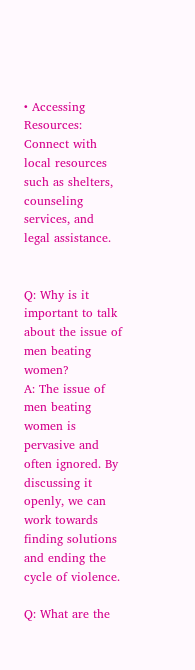• Accessing Resources: Connect with local resources such as shelters, counseling services, and legal assistance.


Q: Why is it important to talk about the issue of men beating women?
A: The issue of men beating women is pervasive and often ignored. By discussing it openly, we can work towards finding solutions and ending the cycle of violence.

Q: What are the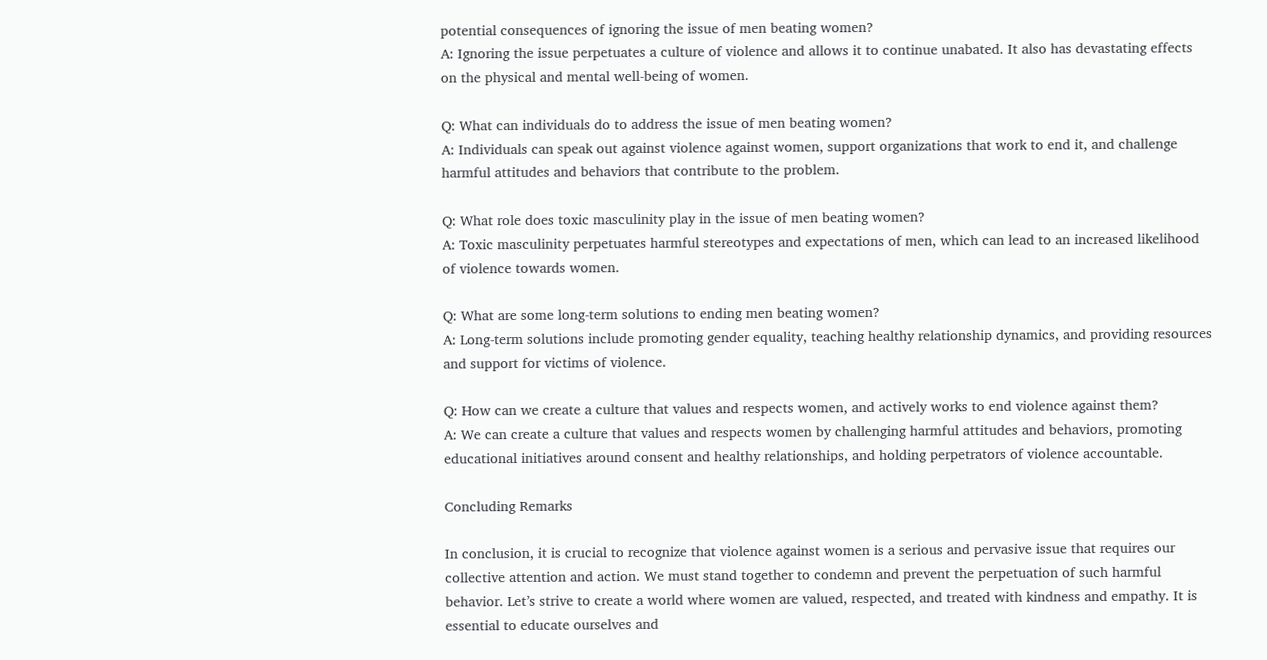potential consequences of ignoring the issue of men beating women?
A: Ignoring the issue perpetuates a culture of violence and allows it to continue unabated. It also has devastating effects on the physical and mental well-being of women.

Q: What can individuals do to address the issue of men beating women?
A: Individuals can speak out against violence against women, support organizations that work to end it, and challenge harmful attitudes and behaviors that contribute to the problem.

Q: What role does toxic masculinity play in the issue of men beating women?
A: Toxic masculinity perpetuates harmful stereotypes and expectations of men, which can lead to an increased likelihood of violence towards women.

Q: What are some long-term solutions to ending men beating women?
A: Long-term solutions include promoting gender equality, teaching healthy relationship dynamics, and providing resources and support for victims of violence.

Q: How can we create a culture that values and respects women, and actively works to end violence against them?
A: We can create a culture that values and respects women by challenging harmful attitudes and behaviors, promoting educational initiatives around consent and healthy relationships, and holding perpetrators of violence accountable.

Concluding Remarks

In conclusion, it is crucial to recognize that violence against women is a serious and pervasive issue that requires our collective attention and action. We must stand together to condemn and prevent the perpetuation of such harmful behavior. Let’s strive to create a world where women are valued, respected, and treated with kindness and empathy. It is essential to educate ourselves and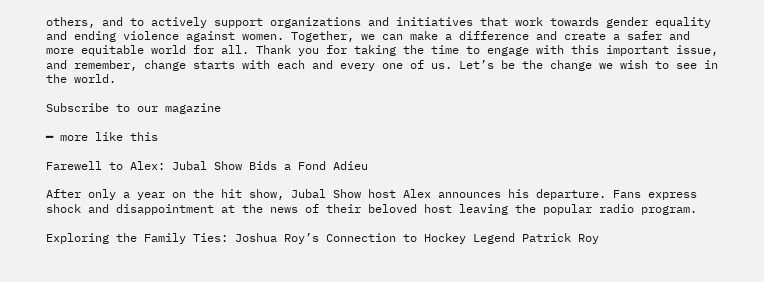others, and to actively support organizations and initiatives that work towards gender equality and ending violence against women. Together, we can make a difference and create a safer and more equitable world for all. Thank you for taking the time to engage with this important issue, and remember, change starts with each and every one of us. Let’s be the change we wish to see in the world.

Subscribe to our magazine

━ more like this

Farewell to Alex: Jubal Show Bids a Fond Adieu

After only a year on the hit show, Jubal Show host Alex announces his departure. Fans express shock and disappointment at the news of their beloved host leaving the popular radio program.

Exploring the Family Ties: Joshua Roy’s Connection to Hockey Legend Patrick Roy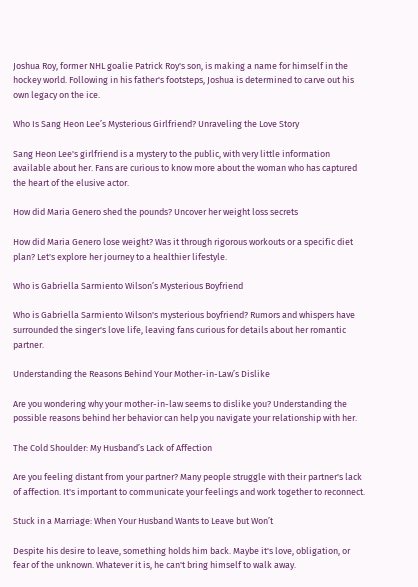Joshua Roy, former NHL goalie Patrick Roy's son, is making a name for himself in the hockey world. Following in his father's footsteps, Joshua is determined to carve out his own legacy on the ice.

Who Is Sang Heon Lee’s Mysterious Girlfriend? Unraveling the Love Story

Sang Heon Lee's girlfriend is a mystery to the public, with very little information available about her. Fans are curious to know more about the woman who has captured the heart of the elusive actor.

How did Maria Genero shed the pounds? Uncover her weight loss secrets

How did Maria Genero lose weight? Was it through rigorous workouts or a specific diet plan? Let's explore her journey to a healthier lifestyle.

Who is Gabriella Sarmiento Wilson’s Mysterious Boyfriend

Who is Gabriella Sarmiento Wilson's mysterious boyfriend? Rumors and whispers have surrounded the singer's love life, leaving fans curious for details about her romantic partner.

Understanding the Reasons Behind Your Mother-in-Law’s Dislike

Are you wondering why your mother-in-law seems to dislike you? Understanding the possible reasons behind her behavior can help you navigate your relationship with her.

The Cold Shoulder: My Husband’s Lack of Affection

Are you feeling distant from your partner? Many people struggle with their partner's lack of affection. It's important to communicate your feelings and work together to reconnect.

Stuck in a Marriage: When Your Husband Wants to Leave but Won’t

Despite his desire to leave, something holds him back. Maybe it's love, obligation, or fear of the unknown. Whatever it is, he can't bring himself to walk away.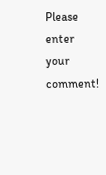Please enter your comment!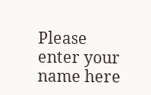Please enter your name here